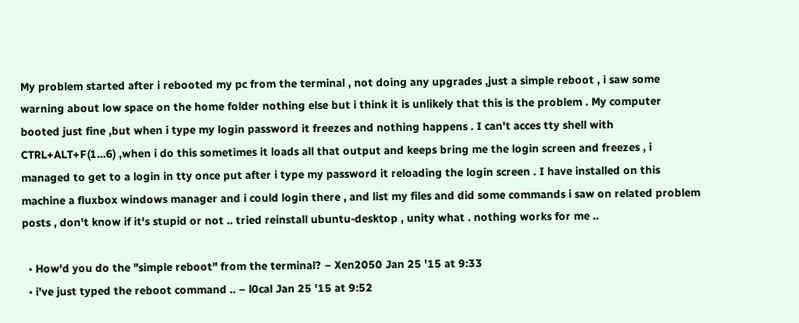My problem started after i rebooted my pc from the terminal , not doing any upgrades ,just a simple reboot , i saw some warning about low space on the home folder nothing else but i think it is unlikely that this is the problem . My computer booted just fine ,but when i type my login password it freezes and nothing happens . I can't acces tty shell with CTRL+ALT+F(1...6) ,when i do this sometimes it loads all that output and keeps bring me the login screen and freezes , i managed to get to a login in tty once put after i type my password it reloading the login screen . I have installed on this machine a fluxbox windows manager and i could login there , and list my files and did some commands i saw on related problem posts , don't know if it's stupid or not .. tried reinstall ubuntu-desktop , unity what . nothing works for me ..

  • How'd you do the "simple reboot" from the terminal? – Xen2050 Jan 25 '15 at 9:33
  • i've just typed the reboot command .. – l0cal Jan 25 '15 at 9:52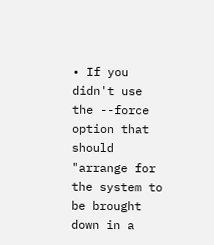• If you didn't use the --force option that should "arrange for the system to be brought down in a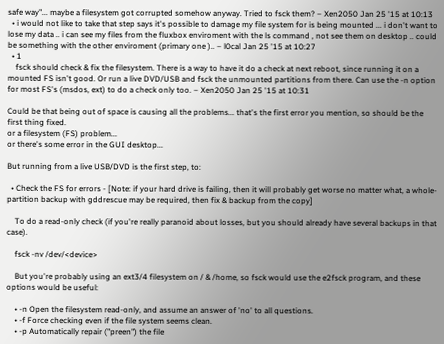safe way"... maybe a filesystem got corrupted somehow anyway. Tried to fsck them? – Xen2050 Jan 25 '15 at 10:13
  • i would not like to take that step says it's possible to damage my file system for is being mounted ... i don't want to lose my data .. i can see my files from the fluxbox enviroment with the ls command , not see them on desktop .. could be something with the other enviroment (primary one ).. – l0cal Jan 25 '15 at 10:27
  • 1
    fsck should check & fix the filesystem. There is a way to have it do a check at next reboot, since running it on a mounted FS isn't good. Or run a live DVD/USB and fsck the unmounted partitions from there. Can use the -n option for most FS's (msdos, ext) to do a check only too. – Xen2050 Jan 25 '15 at 10:31

Could be that being out of space is causing all the problems... that's the first error you mention, so should be the first thing fixed.
or a filesystem (FS) problem...
or there's some error in the GUI desktop...

But running from a live USB/DVD is the first step, to:

  • Check the FS for errors - [Note: if your hard drive is failing, then it will probably get worse no matter what, a whole-partition backup with gddrescue may be required, then fix & backup from the copy]

    To do a read-only check (if you're really paranoid about losses, but you should already have several backups in that case).

    fsck -nv /dev/<device>

    But you're probably using an ext3/4 filesystem on / & /home, so fsck would use the e2fsck program, and these options would be useful:

    • -n Open the filesystem read-only, and assume an answer of 'no' to all questions.
    • -f Force checking even if the file system seems clean.
    • -p Automatically repair ("preen") the file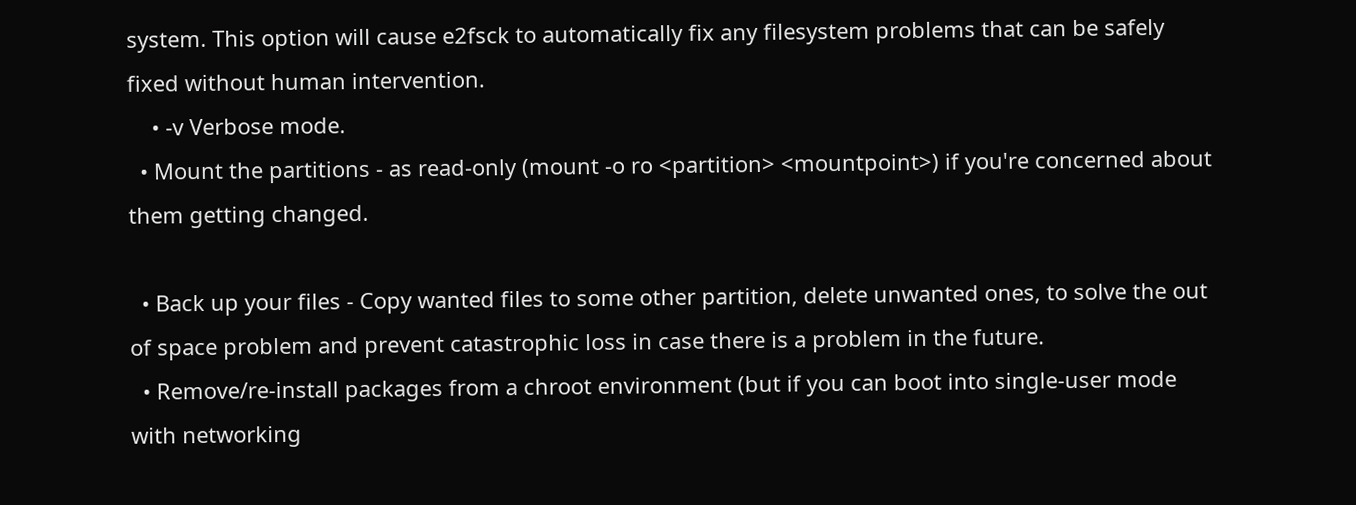system. This option will cause e2fsck to automatically fix any filesystem problems that can be safely fixed without human intervention.
    • -v Verbose mode.
  • Mount the partitions - as read-only (mount -o ro <partition> <mountpoint>) if you're concerned about them getting changed.

  • Back up your files - Copy wanted files to some other partition, delete unwanted ones, to solve the out of space problem and prevent catastrophic loss in case there is a problem in the future.
  • Remove/re-install packages from a chroot environment (but if you can boot into single-user mode with networking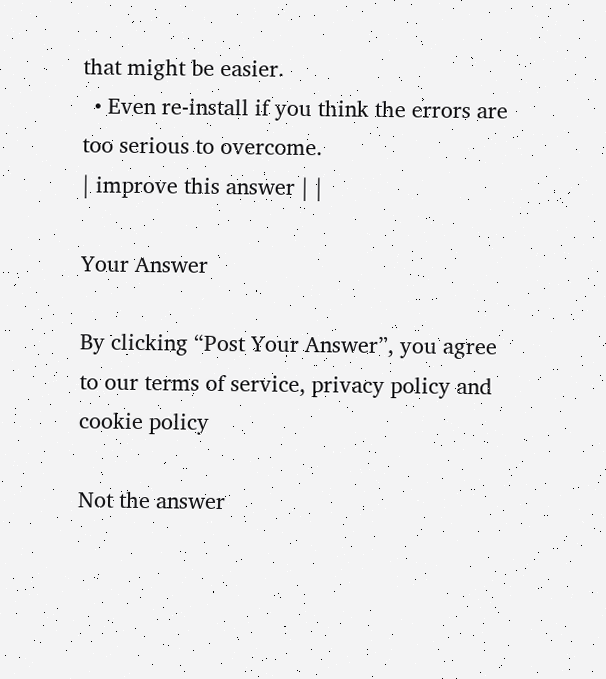that might be easier.
  • Even re-install if you think the errors are too serious to overcome.
| improve this answer | |

Your Answer

By clicking “Post Your Answer”, you agree to our terms of service, privacy policy and cookie policy

Not the answer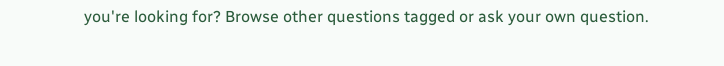you're looking for? Browse other questions tagged or ask your own question.